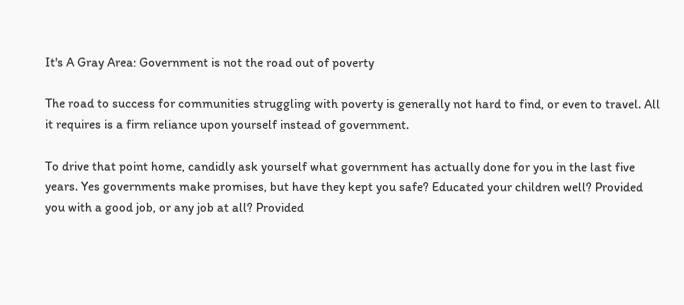It's A Gray Area: Government is not the road out of poverty

The road to success for communities struggling with poverty is generally not hard to find, or even to travel. All it requires is a firm reliance upon yourself instead of government.

To drive that point home, candidly ask yourself what government has actually done for you in the last five years. Yes governments make promises, but have they kept you safe? Educated your children well? Provided you with a good job, or any job at all? Provided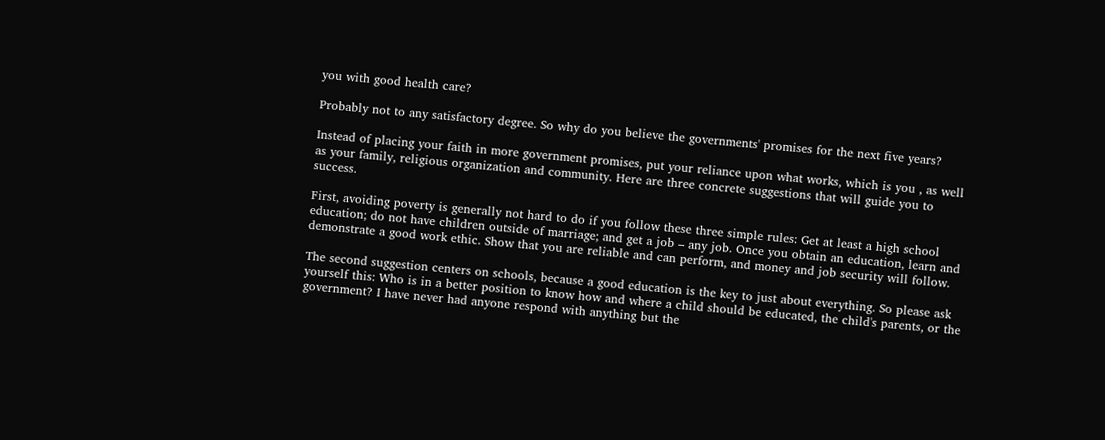you with good health care?

Probably not to any satisfactory degree. So why do you believe the governments' promises for the next five years?

Instead of placing your faith in more government promises, put your reliance upon what works, which is you , as well as your family, religious organization and community. Here are three concrete suggestions that will guide you to success.

First, avoiding poverty is generally not hard to do if you follow these three simple rules: Get at least a high school education; do not have children outside of marriage; and get a job – any job. Once you obtain an education, learn and demonstrate a good work ethic. Show that you are reliable and can perform, and money and job security will follow.

The second suggestion centers on schools, because a good education is the key to just about everything. So please ask yourself this: Who is in a better position to know how and where a child should be educated, the child's parents, or the government? I have never had anyone respond with anything but the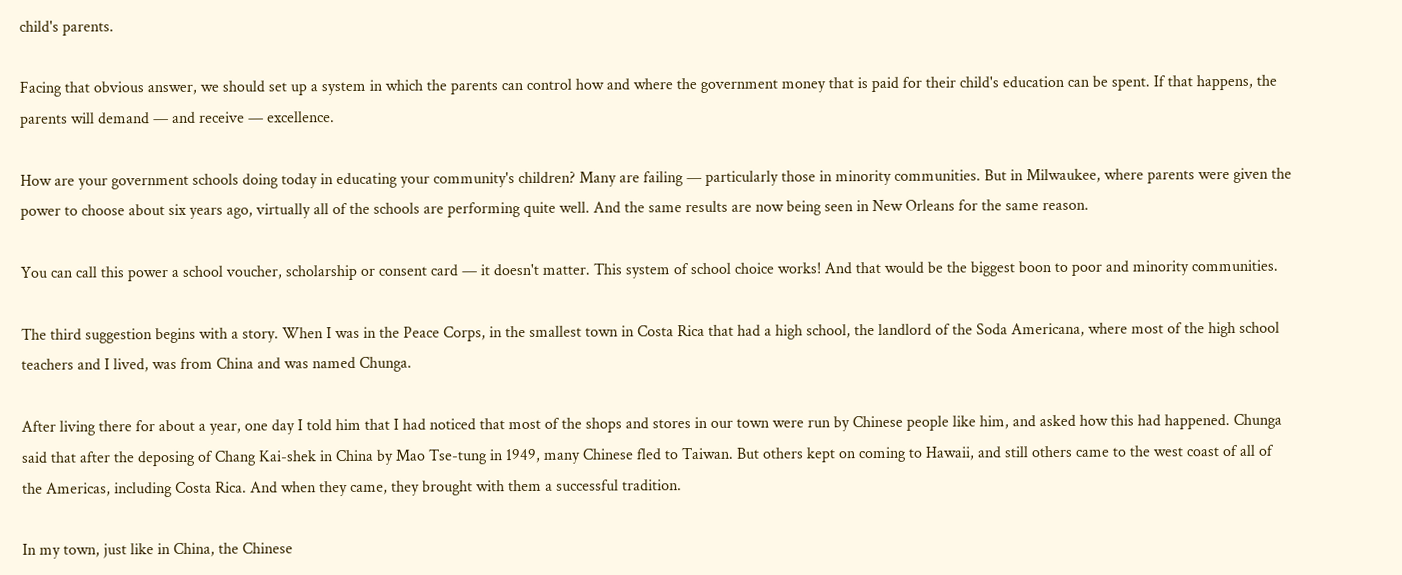child's parents.

Facing that obvious answer, we should set up a system in which the parents can control how and where the government money that is paid for their child's education can be spent. If that happens, the parents will demand — and receive — excellence.

How are your government schools doing today in educating your community's children? Many are failing — particularly those in minority communities. But in Milwaukee, where parents were given the power to choose about six years ago, virtually all of the schools are performing quite well. And the same results are now being seen in New Orleans for the same reason.

You can call this power a school voucher, scholarship or consent card — it doesn't matter. This system of school choice works! And that would be the biggest boon to poor and minority communities.

The third suggestion begins with a story. When I was in the Peace Corps, in the smallest town in Costa Rica that had a high school, the landlord of the Soda Americana, where most of the high school teachers and I lived, was from China and was named Chunga.

After living there for about a year, one day I told him that I had noticed that most of the shops and stores in our town were run by Chinese people like him, and asked how this had happened. Chunga said that after the deposing of Chang Kai-shek in China by Mao Tse-tung in 1949, many Chinese fled to Taiwan. But others kept on coming to Hawaii, and still others came to the west coast of all of the Americas, including Costa Rica. And when they came, they brought with them a successful tradition.

In my town, just like in China, the Chinese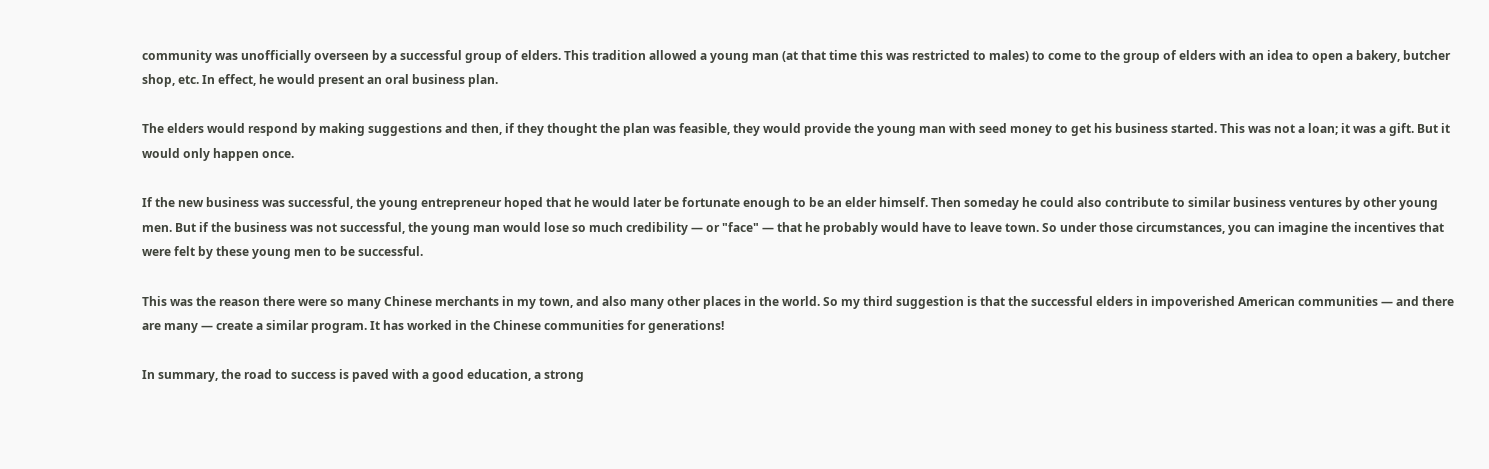community was unofficially overseen by a successful group of elders. This tradition allowed a young man (at that time this was restricted to males) to come to the group of elders with an idea to open a bakery, butcher shop, etc. In effect, he would present an oral business plan.

The elders would respond by making suggestions and then, if they thought the plan was feasible, they would provide the young man with seed money to get his business started. This was not a loan; it was a gift. But it would only happen once.

If the new business was successful, the young entrepreneur hoped that he would later be fortunate enough to be an elder himself. Then someday he could also contribute to similar business ventures by other young men. But if the business was not successful, the young man would lose so much credibility — or "face" — that he probably would have to leave town. So under those circumstances, you can imagine the incentives that were felt by these young men to be successful.

This was the reason there were so many Chinese merchants in my town, and also many other places in the world. So my third suggestion is that the successful elders in impoverished American communities — and there are many — create a similar program. It has worked in the Chinese communities for generations!

In summary, the road to success is paved with a good education, a strong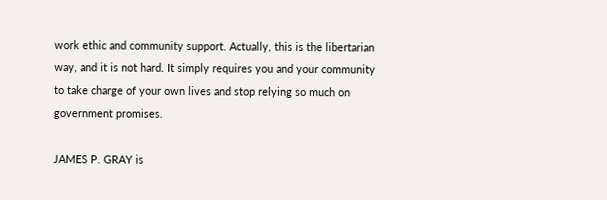work ethic and community support. Actually, this is the libertarian way, and it is not hard. It simply requires you and your community to take charge of your own lives and stop relying so much on government promises.

JAMES P. GRAY is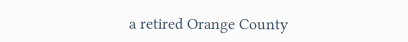a retired Orange County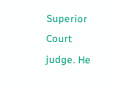Superior Court judge. He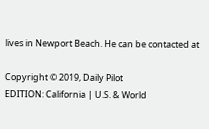lives in Newport Beach. He can be contacted at

Copyright © 2019, Daily Pilot
EDITION: California | U.S. & World